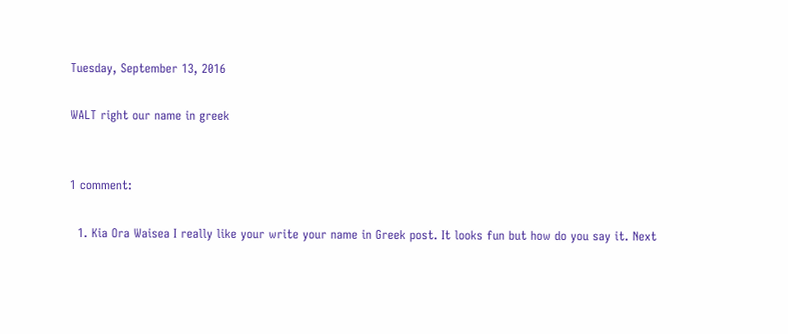Tuesday, September 13, 2016

WALT right our name in greek


1 comment:

  1. Kia Ora Waisea I really like your write your name in Greek post. It looks fun but how do you say it. Next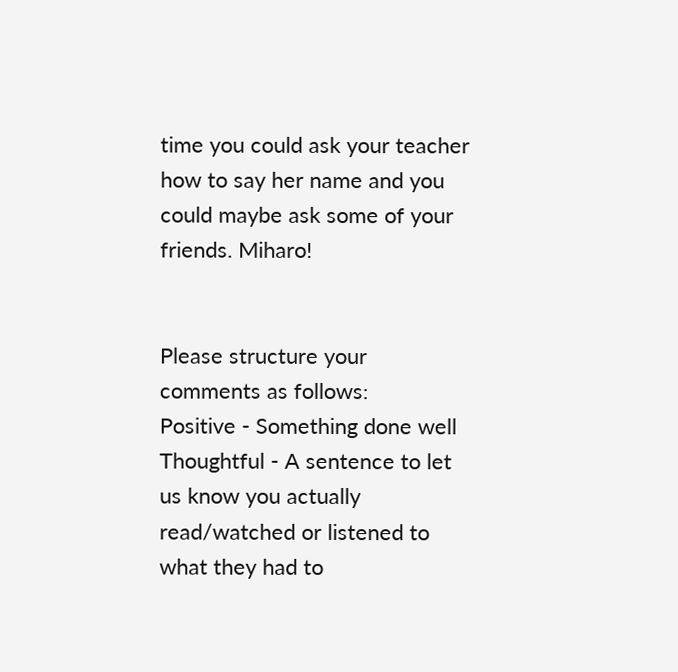time you could ask your teacher how to say her name and you could maybe ask some of your friends. Miharo!


Please structure your comments as follows:
Positive - Something done well
Thoughtful - A sentence to let us know you actually read/watched or listened to what they had to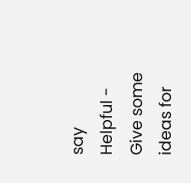say
Helpful - Give some ideas for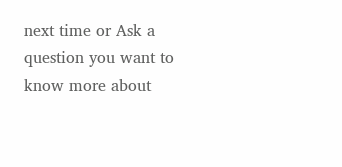next time or Ask a question you want to know more about